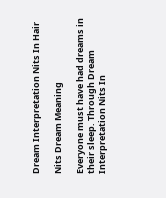Dream Interpretation Nits In Hair

Nits Dream Meaning

Everyone must have had dreams in their sleep. Through Dream Interpretation Nits In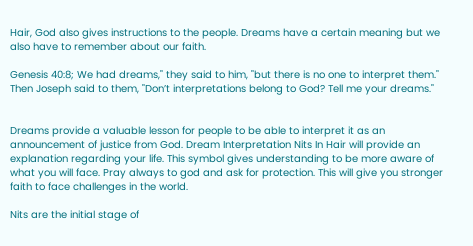Hair, God also gives instructions to the people. Dreams have a certain meaning but we also have to remember about our faith.

Genesis 40:8; We had dreams," they said to him, "but there is no one to interpret them." Then Joseph said to them, "Don’t interpretations belong to God? Tell me your dreams."


Dreams provide a valuable lesson for people to be able to interpret it as an announcement of justice from God. Dream Interpretation Nits In Hair will provide an explanation regarding your life. This symbol gives understanding to be more aware of what you will face. Pray always to god and ask for protection. This will give you stronger faith to face challenges in the world.

Nits are the initial stage of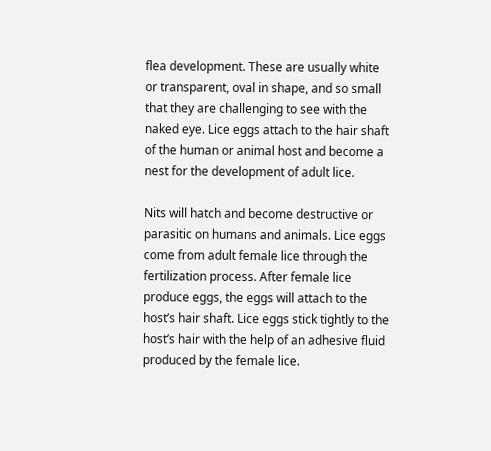flea development. These are usually white or transparent, oval in shape, and so small that they are challenging to see with the naked eye. Lice eggs attach to the hair shaft of the human or animal host and become a nest for the development of adult lice.

Nits will hatch and become destructive or parasitic on humans and animals. Lice eggs come from adult female lice through the fertilization process. After female lice produce eggs, the eggs will attach to the host’s hair shaft. Lice eggs stick tightly to the host’s hair with the help of an adhesive fluid produced by the female lice.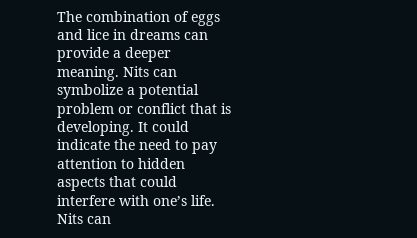The combination of eggs and lice in dreams can provide a deeper meaning. Nits can symbolize a potential problem or conflict that is developing. It could indicate the need to pay attention to hidden aspects that could interfere with one’s life. Nits can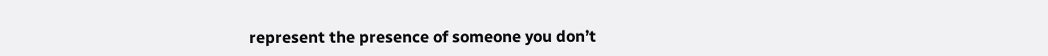represent the presence of someone you don’t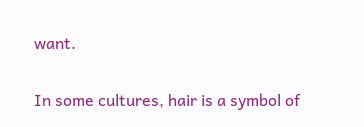want.

In some cultures, hair is a symbol of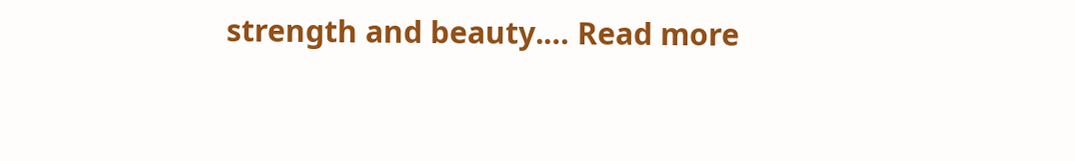strength and beauty.… Read more